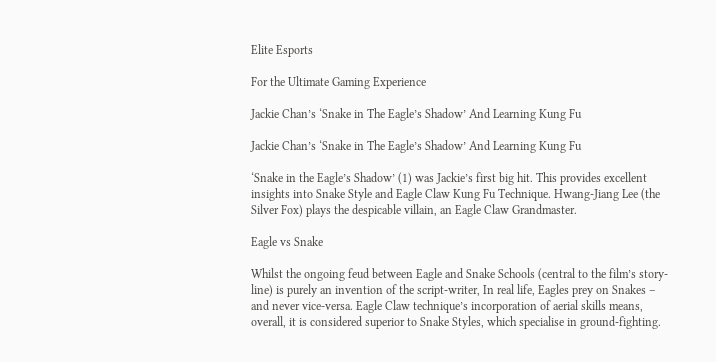Elite Esports

For the Ultimate Gaming Experience

Jackie Chan’s ‘Snake in The Eagle’s Shadow’ And Learning Kung Fu

Jackie Chan’s ‘Snake in The Eagle’s Shadow’ And Learning Kung Fu

‘Snake in the Eagle’s Shadow’ (1) was Jackie’s first big hit. This provides excellent insights into Snake Style and Eagle Claw Kung Fu Technique. Hwang-Jiang Lee (the Silver Fox) plays the despicable villain, an Eagle Claw Grandmaster.

Eagle vs Snake

Whilst the ongoing feud between Eagle and Snake Schools (central to the film’s story-line) is purely an invention of the script-writer, In real life, Eagles prey on Snakes – and never vice-versa. Eagle Claw technique’s incorporation of aerial skills means, overall, it is considered superior to Snake Styles, which specialise in ground-fighting.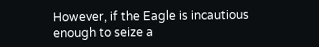However, if the Eagle is incautious enough to seize a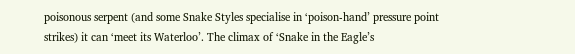poisonous serpent (and some Snake Styles specialise in ‘poison-hand’ pressure point strikes) it can ‘meet its Waterloo’. The climax of ‘Snake in the Eagle’s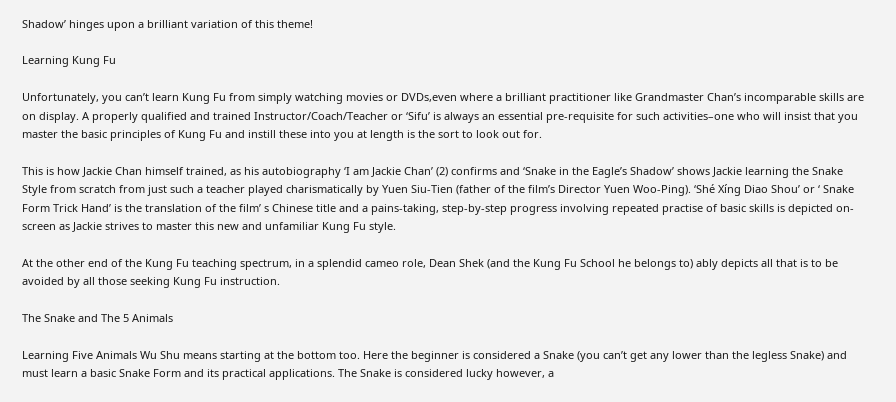Shadow’ hinges upon a brilliant variation of this theme!

Learning Kung Fu

Unfortunately, you can’t learn Kung Fu from simply watching movies or DVDs,even where a brilliant practitioner like Grandmaster Chan’s incomparable skills are on display. A properly qualified and trained Instructor/Coach/Teacher or ‘Sifu’ is always an essential pre-requisite for such activities–one who will insist that you master the basic principles of Kung Fu and instill these into you at length is the sort to look out for.

This is how Jackie Chan himself trained, as his autobiography ‘I am Jackie Chan’ (2) confirms and ‘Snake in the Eagle’s Shadow’ shows Jackie learning the Snake Style from scratch from just such a teacher played charismatically by Yuen Siu-Tien (father of the film’s Director Yuen Woo-Ping). ‘Shé Xíng Diao Shou’ or ‘ Snake Form Trick Hand’ is the translation of the film’ s Chinese title and a pains-taking, step-by-step progress involving repeated practise of basic skills is depicted on-screen as Jackie strives to master this new and unfamiliar Kung Fu style.

At the other end of the Kung Fu teaching spectrum, in a splendid cameo role, Dean Shek (and the Kung Fu School he belongs to) ably depicts all that is to be avoided by all those seeking Kung Fu instruction.

The Snake and The 5 Animals

Learning Five Animals Wu Shu means starting at the bottom too. Here the beginner is considered a Snake (you can’t get any lower than the legless Snake) and must learn a basic Snake Form and its practical applications. The Snake is considered lucky however, a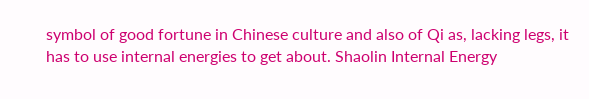symbol of good fortune in Chinese culture and also of Qi as, lacking legs, it has to use internal energies to get about. Shaolin Internal Energy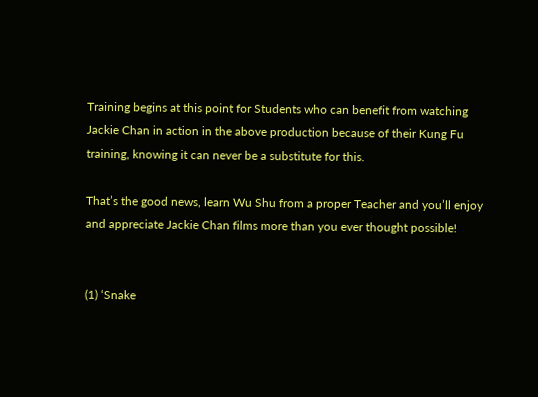Training begins at this point for Students who can benefit from watching Jackie Chan in action in the above production because of their Kung Fu training, knowing it can never be a substitute for this.

That’s the good news, learn Wu Shu from a proper Teacher and you’ll enjoy and appreciate Jackie Chan films more than you ever thought possible!


(1) ‘Snake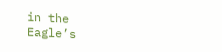in the Eagle’s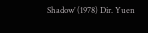Shadow’ (1978) Dir. Yuen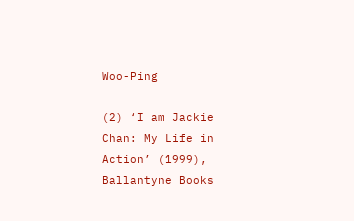Woo-Ping

(2) ‘I am Jackie Chan: My Life in Action’ (1999), Ballantyne Books